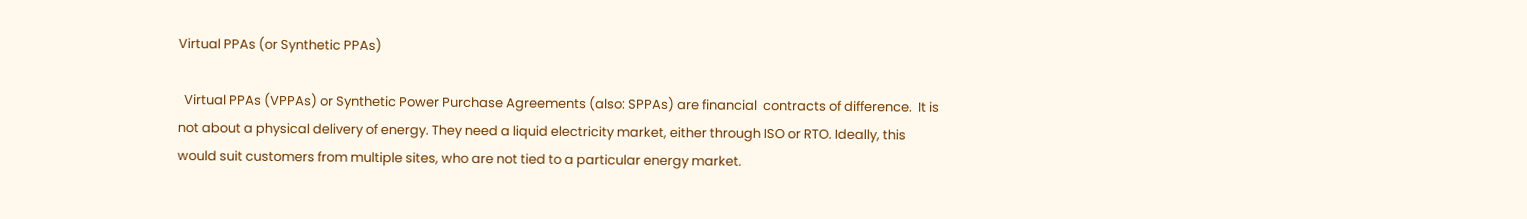Virtual PPAs (or Synthetic PPAs)

  Virtual PPAs (VPPAs) or Synthetic Power Purchase Agreements (also: SPPAs) are financial  contracts of difference.  It is not about a physical delivery of energy. They need a liquid electricity market, either through ISO or RTO. Ideally, this would suit customers from multiple sites, who are not tied to a particular energy market.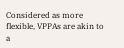Considered as more flexible, VPPAs are akin to a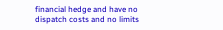financial hedge and have no dispatch costs and no limits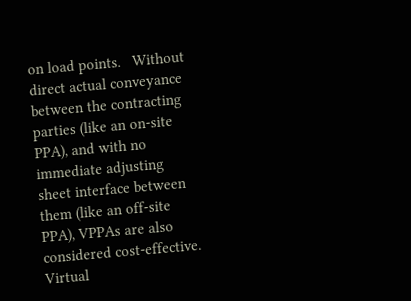on load points.   Without direct actual conveyance between the contracting parties (like an on-site PPA), and with no immediate adjusting sheet interface between them (like an off-site PPA), VPPAs are also considered cost-effective.  Virtual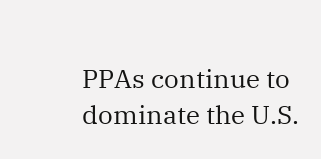PPAs continue to dominate the U.S.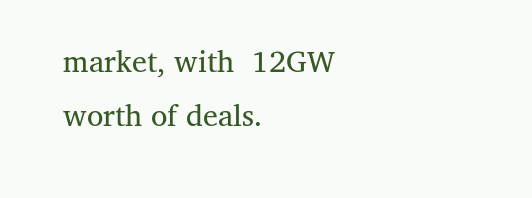market, with  12GW  worth of deals.